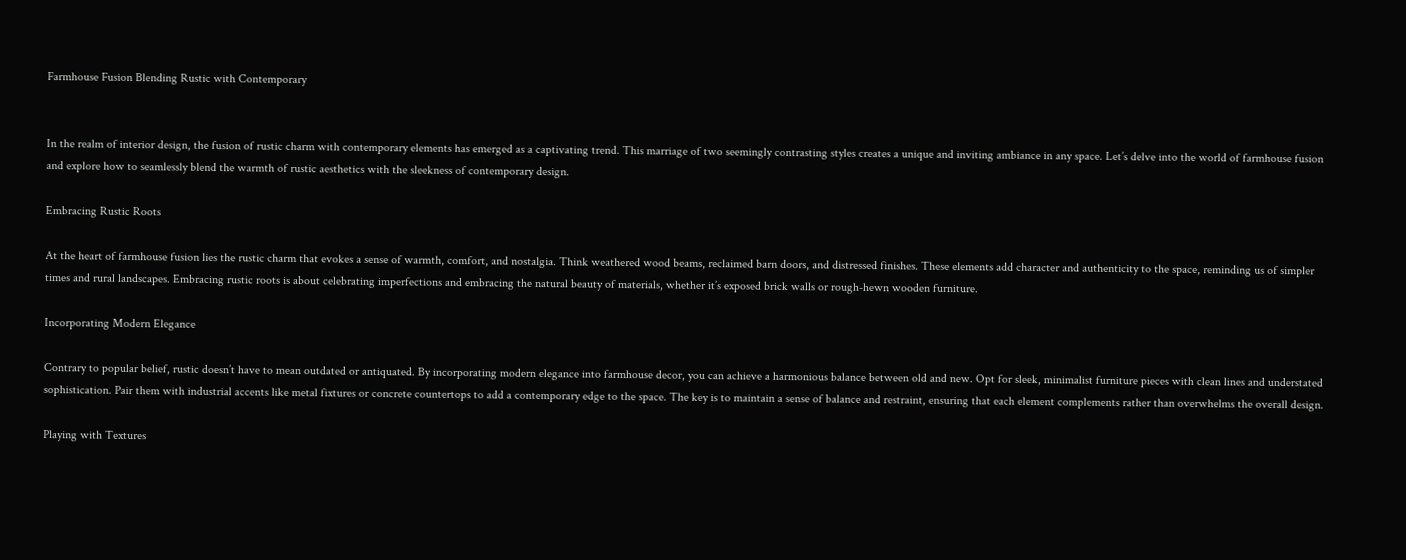Farmhouse Fusion Blending Rustic with Contemporary


In the realm of interior design, the fusion of rustic charm with contemporary elements has emerged as a captivating trend. This marriage of two seemingly contrasting styles creates a unique and inviting ambiance in any space. Let’s delve into the world of farmhouse fusion and explore how to seamlessly blend the warmth of rustic aesthetics with the sleekness of contemporary design.

Embracing Rustic Roots

At the heart of farmhouse fusion lies the rustic charm that evokes a sense of warmth, comfort, and nostalgia. Think weathered wood beams, reclaimed barn doors, and distressed finishes. These elements add character and authenticity to the space, reminding us of simpler times and rural landscapes. Embracing rustic roots is about celebrating imperfections and embracing the natural beauty of materials, whether it’s exposed brick walls or rough-hewn wooden furniture.

Incorporating Modern Elegance

Contrary to popular belief, rustic doesn’t have to mean outdated or antiquated. By incorporating modern elegance into farmhouse decor, you can achieve a harmonious balance between old and new. Opt for sleek, minimalist furniture pieces with clean lines and understated sophistication. Pair them with industrial accents like metal fixtures or concrete countertops to add a contemporary edge to the space. The key is to maintain a sense of balance and restraint, ensuring that each element complements rather than overwhelms the overall design.

Playing with Textures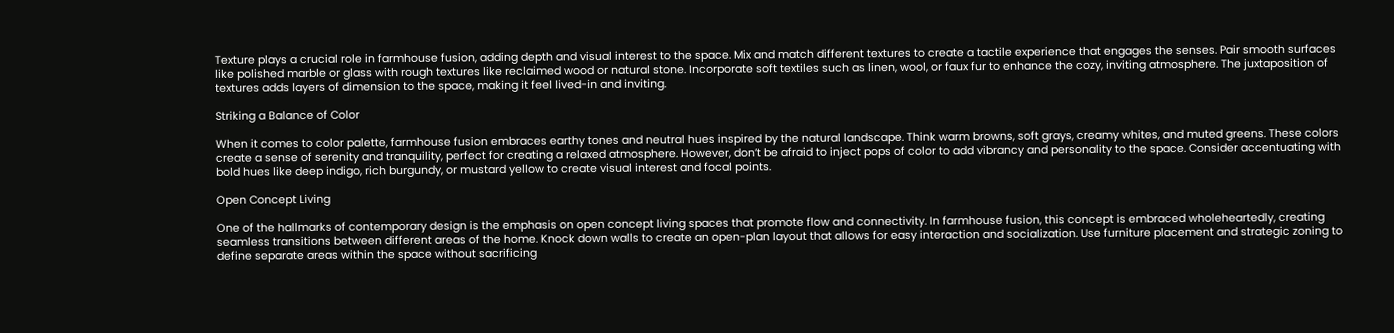Texture plays a crucial role in farmhouse fusion, adding depth and visual interest to the space. Mix and match different textures to create a tactile experience that engages the senses. Pair smooth surfaces like polished marble or glass with rough textures like reclaimed wood or natural stone. Incorporate soft textiles such as linen, wool, or faux fur to enhance the cozy, inviting atmosphere. The juxtaposition of textures adds layers of dimension to the space, making it feel lived-in and inviting.

Striking a Balance of Color

When it comes to color palette, farmhouse fusion embraces earthy tones and neutral hues inspired by the natural landscape. Think warm browns, soft grays, creamy whites, and muted greens. These colors create a sense of serenity and tranquility, perfect for creating a relaxed atmosphere. However, don’t be afraid to inject pops of color to add vibrancy and personality to the space. Consider accentuating with bold hues like deep indigo, rich burgundy, or mustard yellow to create visual interest and focal points.

Open Concept Living

One of the hallmarks of contemporary design is the emphasis on open concept living spaces that promote flow and connectivity. In farmhouse fusion, this concept is embraced wholeheartedly, creating seamless transitions between different areas of the home. Knock down walls to create an open-plan layout that allows for easy interaction and socialization. Use furniture placement and strategic zoning to define separate areas within the space without sacrificing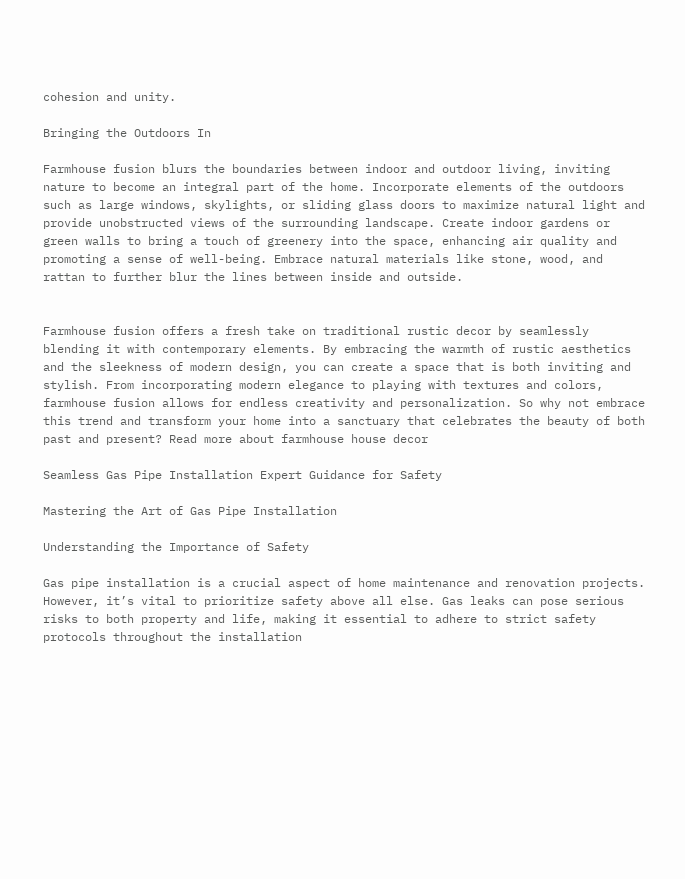cohesion and unity.

Bringing the Outdoors In

Farmhouse fusion blurs the boundaries between indoor and outdoor living, inviting nature to become an integral part of the home. Incorporate elements of the outdoors such as large windows, skylights, or sliding glass doors to maximize natural light and provide unobstructed views of the surrounding landscape. Create indoor gardens or green walls to bring a touch of greenery into the space, enhancing air quality and promoting a sense of well-being. Embrace natural materials like stone, wood, and rattan to further blur the lines between inside and outside.


Farmhouse fusion offers a fresh take on traditional rustic decor by seamlessly blending it with contemporary elements. By embracing the warmth of rustic aesthetics and the sleekness of modern design, you can create a space that is both inviting and stylish. From incorporating modern elegance to playing with textures and colors, farmhouse fusion allows for endless creativity and personalization. So why not embrace this trend and transform your home into a sanctuary that celebrates the beauty of both past and present? Read more about farmhouse house decor

Seamless Gas Pipe Installation Expert Guidance for Safety

Mastering the Art of Gas Pipe Installation

Understanding the Importance of Safety

Gas pipe installation is a crucial aspect of home maintenance and renovation projects. However, it’s vital to prioritize safety above all else. Gas leaks can pose serious risks to both property and life, making it essential to adhere to strict safety protocols throughout the installation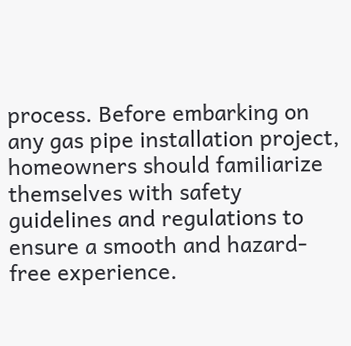process. Before embarking on any gas pipe installation project, homeowners should familiarize themselves with safety guidelines and regulations to ensure a smooth and hazard-free experience.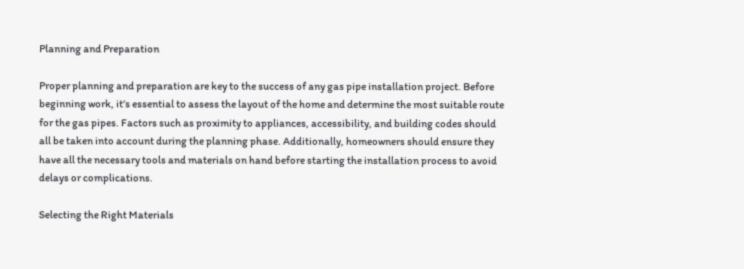Planning and Preparation

Proper planning and preparation are key to the success of any gas pipe installation project. Before beginning work, it’s essential to assess the layout of the home and determine the most suitable route for the gas pipes. Factors such as proximity to appliances, accessibility, and building codes should all be taken into account during the planning phase. Additionally, homeowners should ensure they have all the necessary tools and materials on hand before starting the installation process to avoid delays or complications.

Selecting the Right Materials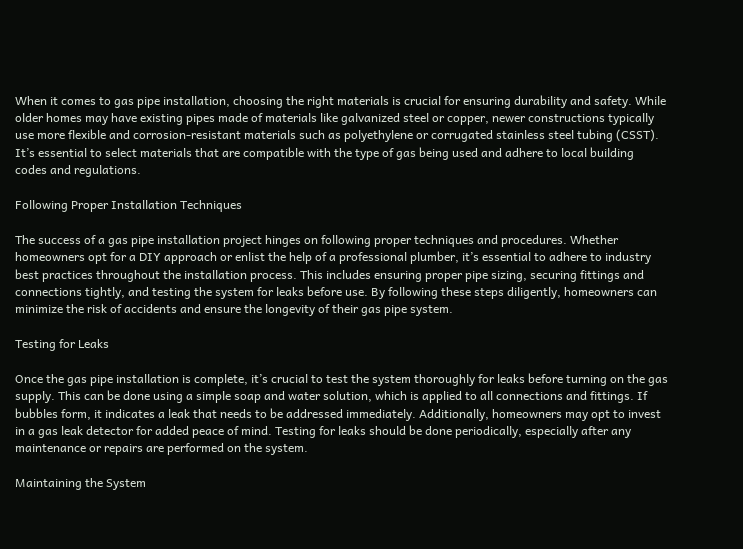When it comes to gas pipe installation, choosing the right materials is crucial for ensuring durability and safety. While older homes may have existing pipes made of materials like galvanized steel or copper, newer constructions typically use more flexible and corrosion-resistant materials such as polyethylene or corrugated stainless steel tubing (CSST). It’s essential to select materials that are compatible with the type of gas being used and adhere to local building codes and regulations.

Following Proper Installation Techniques

The success of a gas pipe installation project hinges on following proper techniques and procedures. Whether homeowners opt for a DIY approach or enlist the help of a professional plumber, it’s essential to adhere to industry best practices throughout the installation process. This includes ensuring proper pipe sizing, securing fittings and connections tightly, and testing the system for leaks before use. By following these steps diligently, homeowners can minimize the risk of accidents and ensure the longevity of their gas pipe system.

Testing for Leaks

Once the gas pipe installation is complete, it’s crucial to test the system thoroughly for leaks before turning on the gas supply. This can be done using a simple soap and water solution, which is applied to all connections and fittings. If bubbles form, it indicates a leak that needs to be addressed immediately. Additionally, homeowners may opt to invest in a gas leak detector for added peace of mind. Testing for leaks should be done periodically, especially after any maintenance or repairs are performed on the system.

Maintaining the System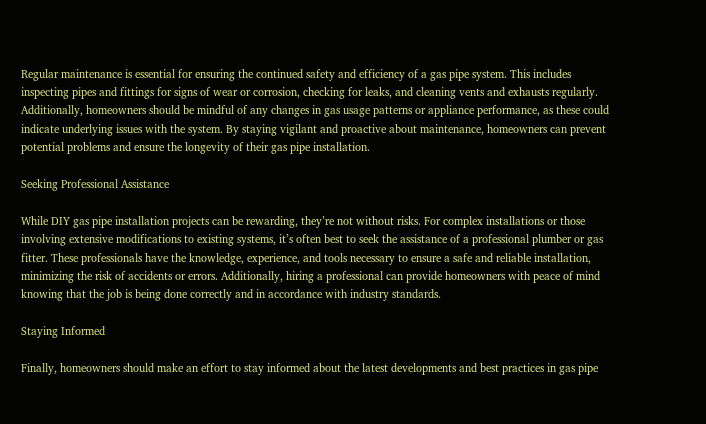Regular maintenance is essential for ensuring the continued safety and efficiency of a gas pipe system. This includes inspecting pipes and fittings for signs of wear or corrosion, checking for leaks, and cleaning vents and exhausts regularly. Additionally, homeowners should be mindful of any changes in gas usage patterns or appliance performance, as these could indicate underlying issues with the system. By staying vigilant and proactive about maintenance, homeowners can prevent potential problems and ensure the longevity of their gas pipe installation.

Seeking Professional Assistance

While DIY gas pipe installation projects can be rewarding, they’re not without risks. For complex installations or those involving extensive modifications to existing systems, it’s often best to seek the assistance of a professional plumber or gas fitter. These professionals have the knowledge, experience, and tools necessary to ensure a safe and reliable installation, minimizing the risk of accidents or errors. Additionally, hiring a professional can provide homeowners with peace of mind knowing that the job is being done correctly and in accordance with industry standards.

Staying Informed

Finally, homeowners should make an effort to stay informed about the latest developments and best practices in gas pipe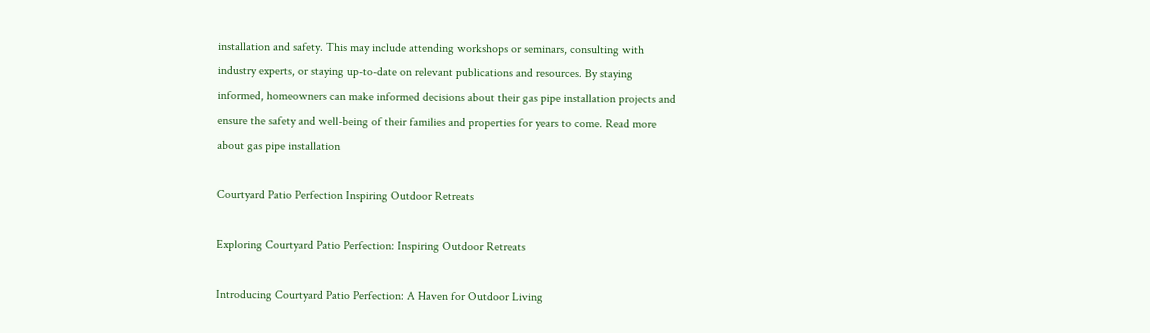installation and safety. This may include attending workshops or seminars, consulting with industry experts, or staying up-to-date on relevant publications and resources. By staying informed, homeowners can make informed decisions about their gas pipe installation projects and ensure the safety and well-being of their families and properties for years to come. Read more about gas pipe installation

Courtyard Patio Perfection Inspiring Outdoor Retreats

Exploring Courtyard Patio Perfection: Inspiring Outdoor Retreats

Introducing Courtyard Patio Perfection: A Haven for Outdoor Living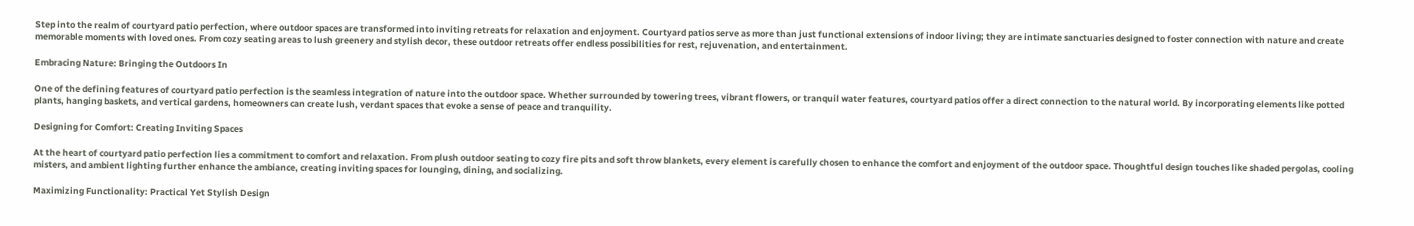Step into the realm of courtyard patio perfection, where outdoor spaces are transformed into inviting retreats for relaxation and enjoyment. Courtyard patios serve as more than just functional extensions of indoor living; they are intimate sanctuaries designed to foster connection with nature and create memorable moments with loved ones. From cozy seating areas to lush greenery and stylish decor, these outdoor retreats offer endless possibilities for rest, rejuvenation, and entertainment.

Embracing Nature: Bringing the Outdoors In

One of the defining features of courtyard patio perfection is the seamless integration of nature into the outdoor space. Whether surrounded by towering trees, vibrant flowers, or tranquil water features, courtyard patios offer a direct connection to the natural world. By incorporating elements like potted plants, hanging baskets, and vertical gardens, homeowners can create lush, verdant spaces that evoke a sense of peace and tranquility.

Designing for Comfort: Creating Inviting Spaces

At the heart of courtyard patio perfection lies a commitment to comfort and relaxation. From plush outdoor seating to cozy fire pits and soft throw blankets, every element is carefully chosen to enhance the comfort and enjoyment of the outdoor space. Thoughtful design touches like shaded pergolas, cooling misters, and ambient lighting further enhance the ambiance, creating inviting spaces for lounging, dining, and socializing.

Maximizing Functionality: Practical Yet Stylish Design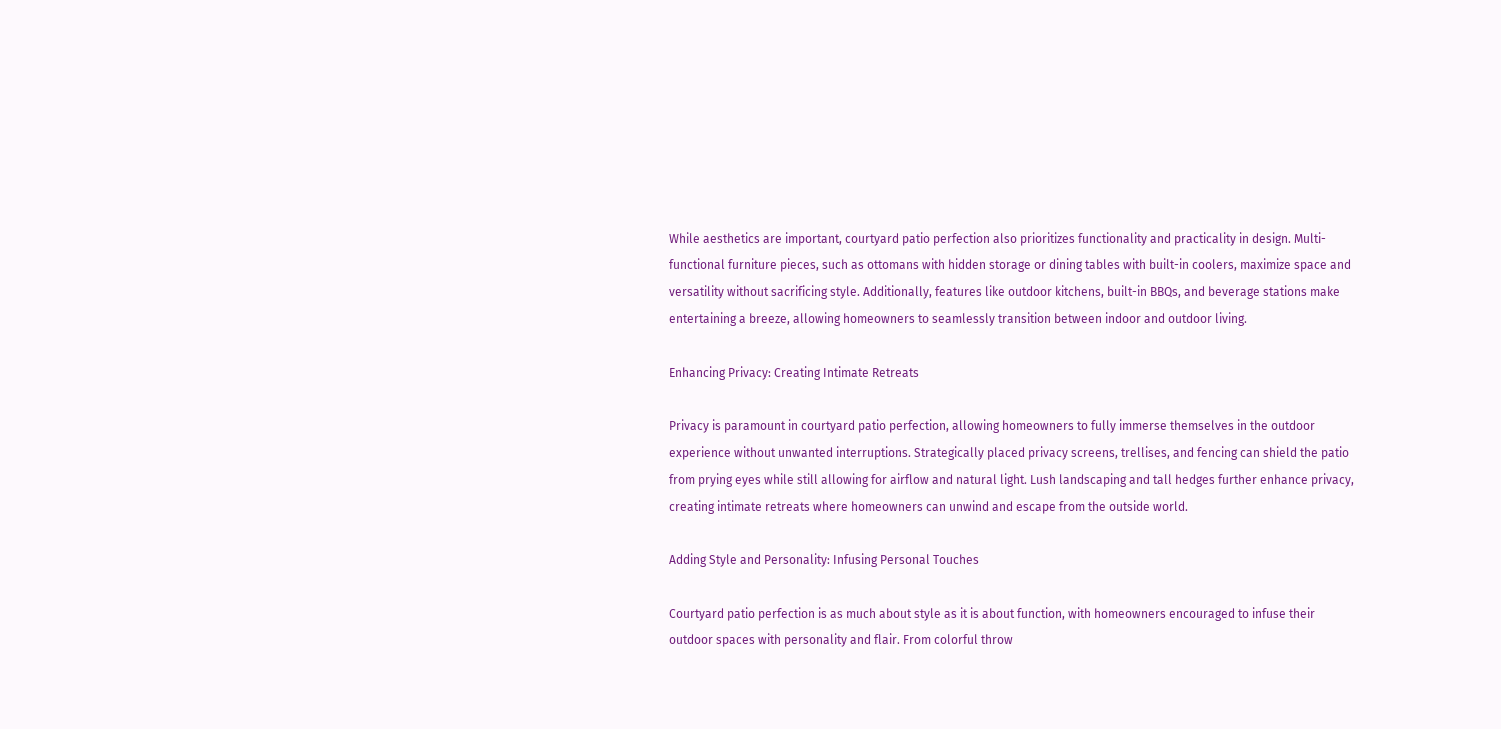While aesthetics are important, courtyard patio perfection also prioritizes functionality and practicality in design. Multi-functional furniture pieces, such as ottomans with hidden storage or dining tables with built-in coolers, maximize space and versatility without sacrificing style. Additionally, features like outdoor kitchens, built-in BBQs, and beverage stations make entertaining a breeze, allowing homeowners to seamlessly transition between indoor and outdoor living.

Enhancing Privacy: Creating Intimate Retreats

Privacy is paramount in courtyard patio perfection, allowing homeowners to fully immerse themselves in the outdoor experience without unwanted interruptions. Strategically placed privacy screens, trellises, and fencing can shield the patio from prying eyes while still allowing for airflow and natural light. Lush landscaping and tall hedges further enhance privacy, creating intimate retreats where homeowners can unwind and escape from the outside world.

Adding Style and Personality: Infusing Personal Touches

Courtyard patio perfection is as much about style as it is about function, with homeowners encouraged to infuse their outdoor spaces with personality and flair. From colorful throw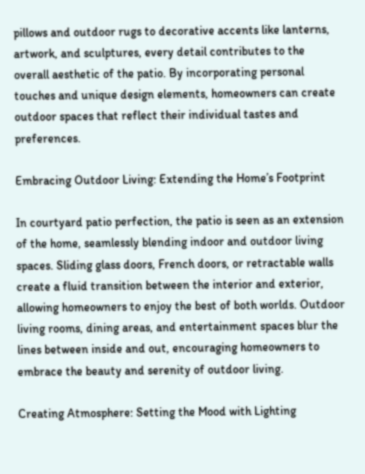pillows and outdoor rugs to decorative accents like lanterns, artwork, and sculptures, every detail contributes to the overall aesthetic of the patio. By incorporating personal touches and unique design elements, homeowners can create outdoor spaces that reflect their individual tastes and preferences.

Embracing Outdoor Living: Extending the Home’s Footprint

In courtyard patio perfection, the patio is seen as an extension of the home, seamlessly blending indoor and outdoor living spaces. Sliding glass doors, French doors, or retractable walls create a fluid transition between the interior and exterior, allowing homeowners to enjoy the best of both worlds. Outdoor living rooms, dining areas, and entertainment spaces blur the lines between inside and out, encouraging homeowners to embrace the beauty and serenity of outdoor living.

Creating Atmosphere: Setting the Mood with Lighting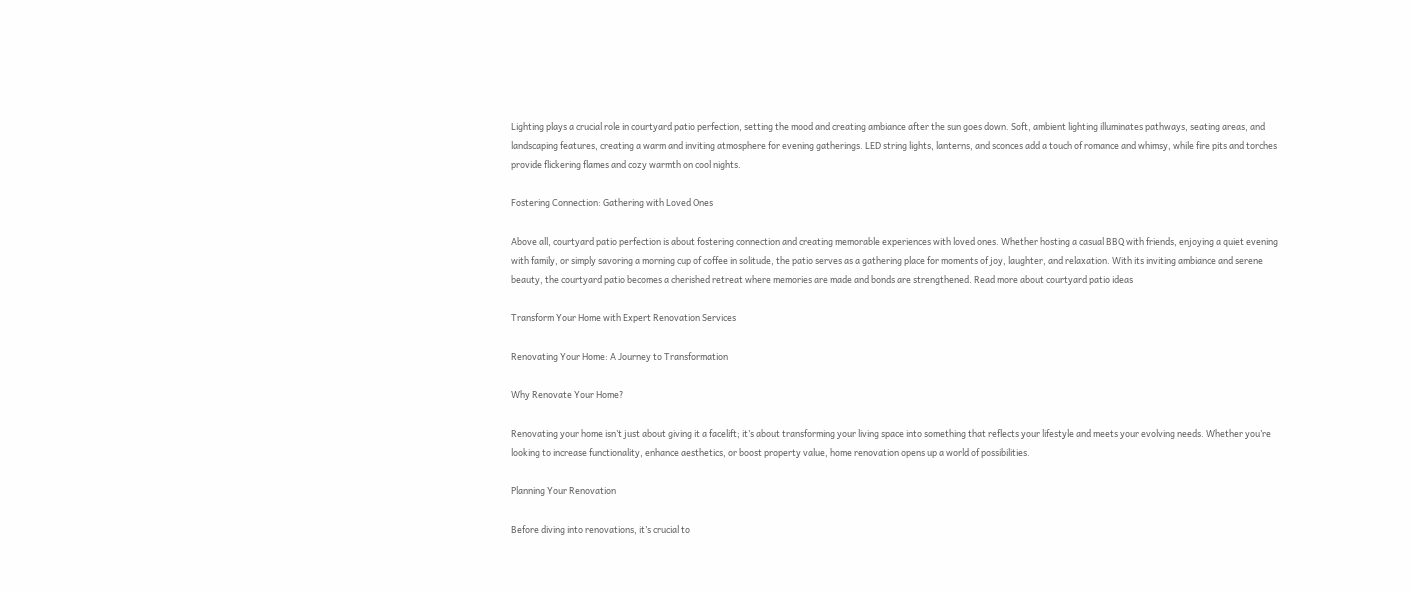Lighting plays a crucial role in courtyard patio perfection, setting the mood and creating ambiance after the sun goes down. Soft, ambient lighting illuminates pathways, seating areas, and landscaping features, creating a warm and inviting atmosphere for evening gatherings. LED string lights, lanterns, and sconces add a touch of romance and whimsy, while fire pits and torches provide flickering flames and cozy warmth on cool nights.

Fostering Connection: Gathering with Loved Ones

Above all, courtyard patio perfection is about fostering connection and creating memorable experiences with loved ones. Whether hosting a casual BBQ with friends, enjoying a quiet evening with family, or simply savoring a morning cup of coffee in solitude, the patio serves as a gathering place for moments of joy, laughter, and relaxation. With its inviting ambiance and serene beauty, the courtyard patio becomes a cherished retreat where memories are made and bonds are strengthened. Read more about courtyard patio ideas

Transform Your Home with Expert Renovation Services

Renovating Your Home: A Journey to Transformation

Why Renovate Your Home?

Renovating your home isn’t just about giving it a facelift; it’s about transforming your living space into something that reflects your lifestyle and meets your evolving needs. Whether you’re looking to increase functionality, enhance aesthetics, or boost property value, home renovation opens up a world of possibilities.

Planning Your Renovation

Before diving into renovations, it’s crucial to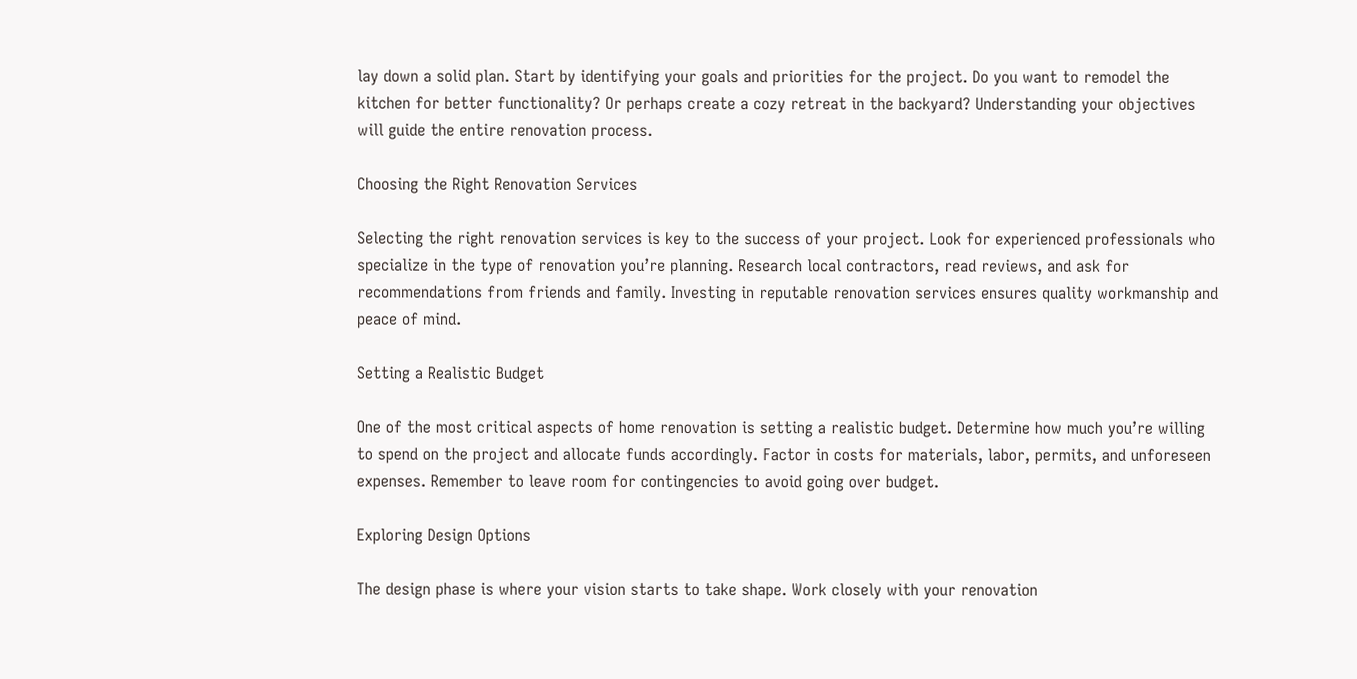lay down a solid plan. Start by identifying your goals and priorities for the project. Do you want to remodel the kitchen for better functionality? Or perhaps create a cozy retreat in the backyard? Understanding your objectives will guide the entire renovation process.

Choosing the Right Renovation Services

Selecting the right renovation services is key to the success of your project. Look for experienced professionals who specialize in the type of renovation you’re planning. Research local contractors, read reviews, and ask for recommendations from friends and family. Investing in reputable renovation services ensures quality workmanship and peace of mind.

Setting a Realistic Budget

One of the most critical aspects of home renovation is setting a realistic budget. Determine how much you’re willing to spend on the project and allocate funds accordingly. Factor in costs for materials, labor, permits, and unforeseen expenses. Remember to leave room for contingencies to avoid going over budget.

Exploring Design Options

The design phase is where your vision starts to take shape. Work closely with your renovation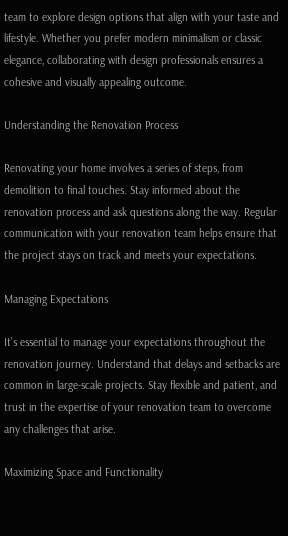team to explore design options that align with your taste and lifestyle. Whether you prefer modern minimalism or classic elegance, collaborating with design professionals ensures a cohesive and visually appealing outcome.

Understanding the Renovation Process

Renovating your home involves a series of steps, from demolition to final touches. Stay informed about the renovation process and ask questions along the way. Regular communication with your renovation team helps ensure that the project stays on track and meets your expectations.

Managing Expectations

It’s essential to manage your expectations throughout the renovation journey. Understand that delays and setbacks are common in large-scale projects. Stay flexible and patient, and trust in the expertise of your renovation team to overcome any challenges that arise.

Maximizing Space and Functionality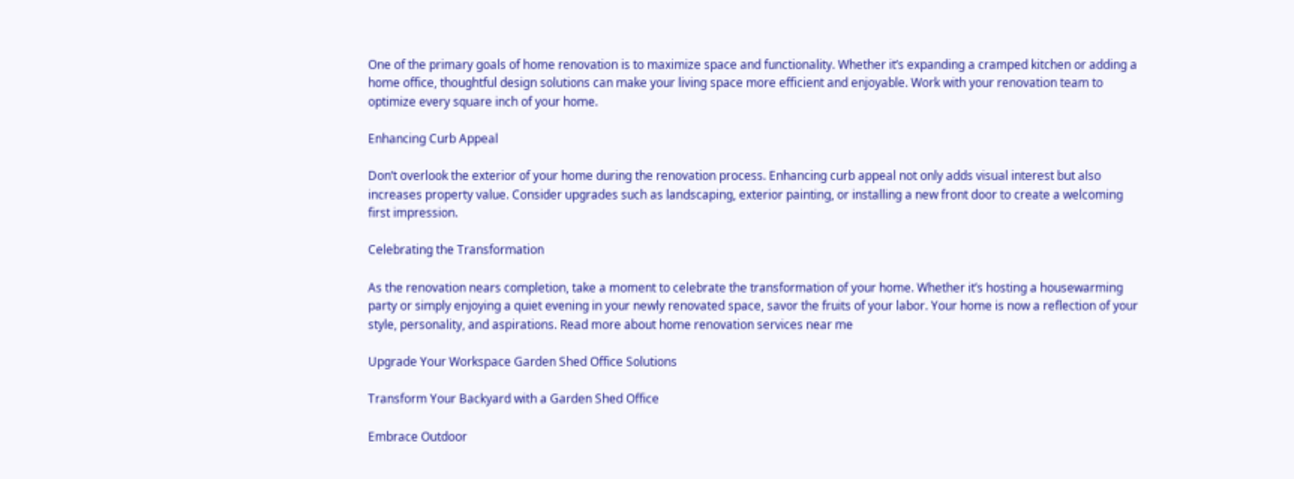One of the primary goals of home renovation is to maximize space and functionality. Whether it’s expanding a cramped kitchen or adding a home office, thoughtful design solutions can make your living space more efficient and enjoyable. Work with your renovation team to optimize every square inch of your home.

Enhancing Curb Appeal

Don’t overlook the exterior of your home during the renovation process. Enhancing curb appeal not only adds visual interest but also increases property value. Consider upgrades such as landscaping, exterior painting, or installing a new front door to create a welcoming first impression.

Celebrating the Transformation

As the renovation nears completion, take a moment to celebrate the transformation of your home. Whether it’s hosting a housewarming party or simply enjoying a quiet evening in your newly renovated space, savor the fruits of your labor. Your home is now a reflection of your style, personality, and aspirations. Read more about home renovation services near me

Upgrade Your Workspace Garden Shed Office Solutions

Transform Your Backyard with a Garden Shed Office

Embrace Outdoor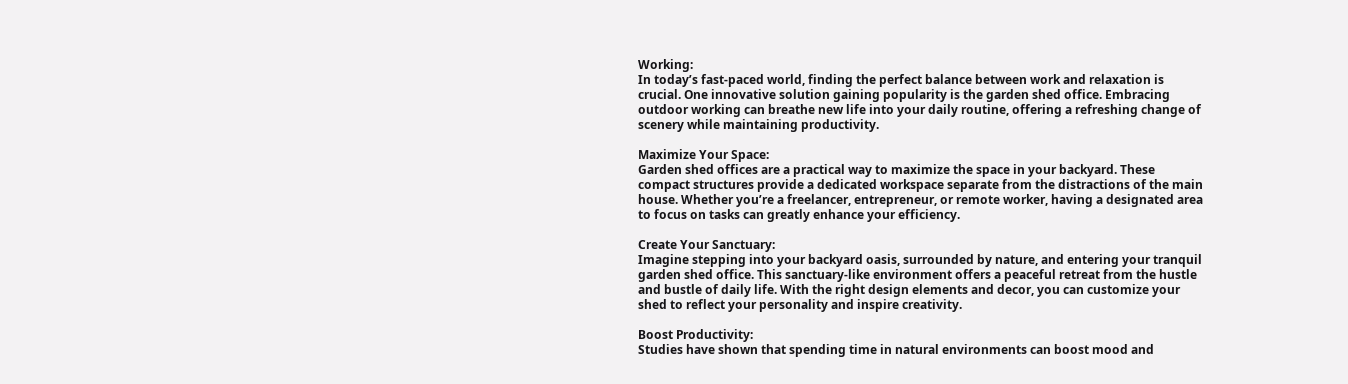Working:
In today’s fast-paced world, finding the perfect balance between work and relaxation is crucial. One innovative solution gaining popularity is the garden shed office. Embracing outdoor working can breathe new life into your daily routine, offering a refreshing change of scenery while maintaining productivity.

Maximize Your Space:
Garden shed offices are a practical way to maximize the space in your backyard. These compact structures provide a dedicated workspace separate from the distractions of the main house. Whether you’re a freelancer, entrepreneur, or remote worker, having a designated area to focus on tasks can greatly enhance your efficiency.

Create Your Sanctuary:
Imagine stepping into your backyard oasis, surrounded by nature, and entering your tranquil garden shed office. This sanctuary-like environment offers a peaceful retreat from the hustle and bustle of daily life. With the right design elements and decor, you can customize your shed to reflect your personality and inspire creativity.

Boost Productivity:
Studies have shown that spending time in natural environments can boost mood and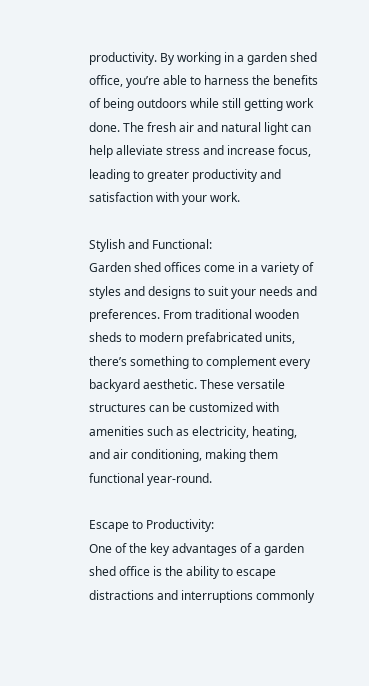productivity. By working in a garden shed office, you’re able to harness the benefits of being outdoors while still getting work done. The fresh air and natural light can help alleviate stress and increase focus, leading to greater productivity and satisfaction with your work.

Stylish and Functional:
Garden shed offices come in a variety of styles and designs to suit your needs and preferences. From traditional wooden sheds to modern prefabricated units, there’s something to complement every backyard aesthetic. These versatile structures can be customized with amenities such as electricity, heating, and air conditioning, making them functional year-round.

Escape to Productivity:
One of the key advantages of a garden shed office is the ability to escape distractions and interruptions commonly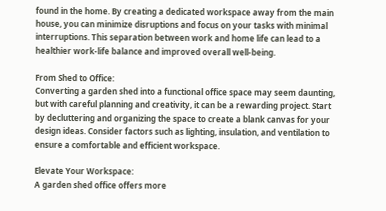found in the home. By creating a dedicated workspace away from the main house, you can minimize disruptions and focus on your tasks with minimal interruptions. This separation between work and home life can lead to a healthier work-life balance and improved overall well-being.

From Shed to Office:
Converting a garden shed into a functional office space may seem daunting, but with careful planning and creativity, it can be a rewarding project. Start by decluttering and organizing the space to create a blank canvas for your design ideas. Consider factors such as lighting, insulation, and ventilation to ensure a comfortable and efficient workspace.

Elevate Your Workspace:
A garden shed office offers more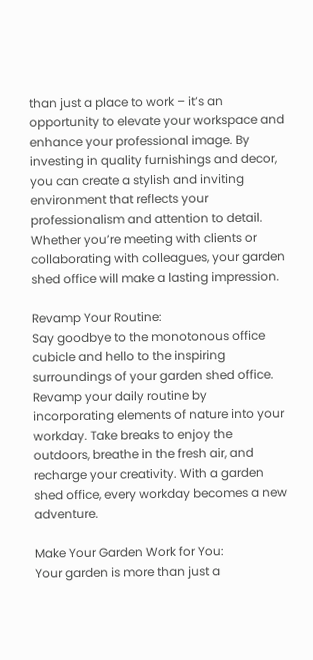than just a place to work – it’s an opportunity to elevate your workspace and enhance your professional image. By investing in quality furnishings and decor, you can create a stylish and inviting environment that reflects your professionalism and attention to detail. Whether you’re meeting with clients or collaborating with colleagues, your garden shed office will make a lasting impression.

Revamp Your Routine:
Say goodbye to the monotonous office cubicle and hello to the inspiring surroundings of your garden shed office. Revamp your daily routine by incorporating elements of nature into your workday. Take breaks to enjoy the outdoors, breathe in the fresh air, and recharge your creativity. With a garden shed office, every workday becomes a new adventure.

Make Your Garden Work for You:
Your garden is more than just a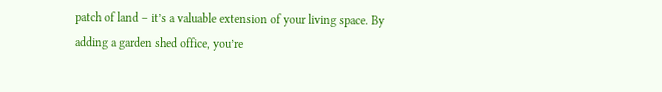patch of land – it’s a valuable extension of your living space. By adding a garden shed office, you’re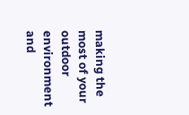making the most of your outdoor environment and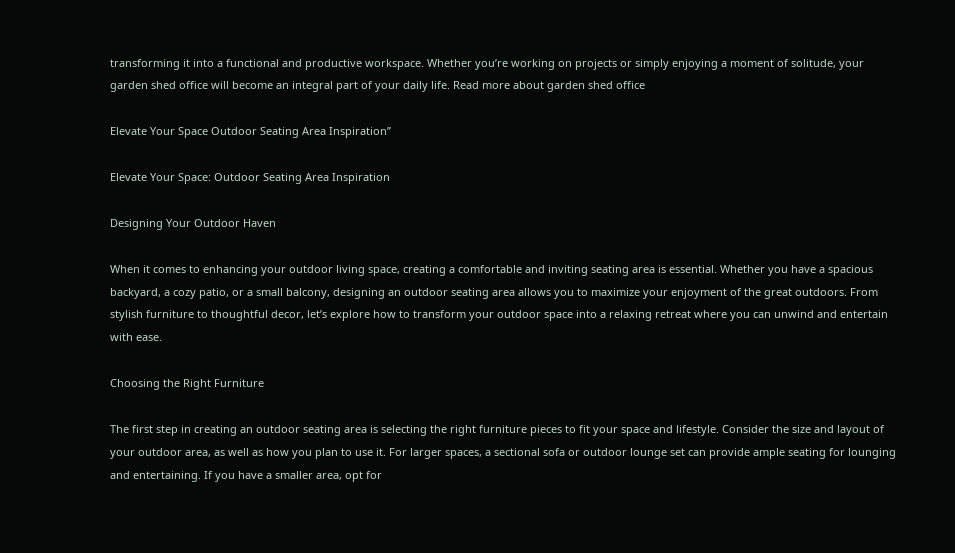transforming it into a functional and productive workspace. Whether you’re working on projects or simply enjoying a moment of solitude, your garden shed office will become an integral part of your daily life. Read more about garden shed office

Elevate Your Space Outdoor Seating Area Inspiration”

Elevate Your Space: Outdoor Seating Area Inspiration

Designing Your Outdoor Haven

When it comes to enhancing your outdoor living space, creating a comfortable and inviting seating area is essential. Whether you have a spacious backyard, a cozy patio, or a small balcony, designing an outdoor seating area allows you to maximize your enjoyment of the great outdoors. From stylish furniture to thoughtful decor, let’s explore how to transform your outdoor space into a relaxing retreat where you can unwind and entertain with ease.

Choosing the Right Furniture

The first step in creating an outdoor seating area is selecting the right furniture pieces to fit your space and lifestyle. Consider the size and layout of your outdoor area, as well as how you plan to use it. For larger spaces, a sectional sofa or outdoor lounge set can provide ample seating for lounging and entertaining. If you have a smaller area, opt for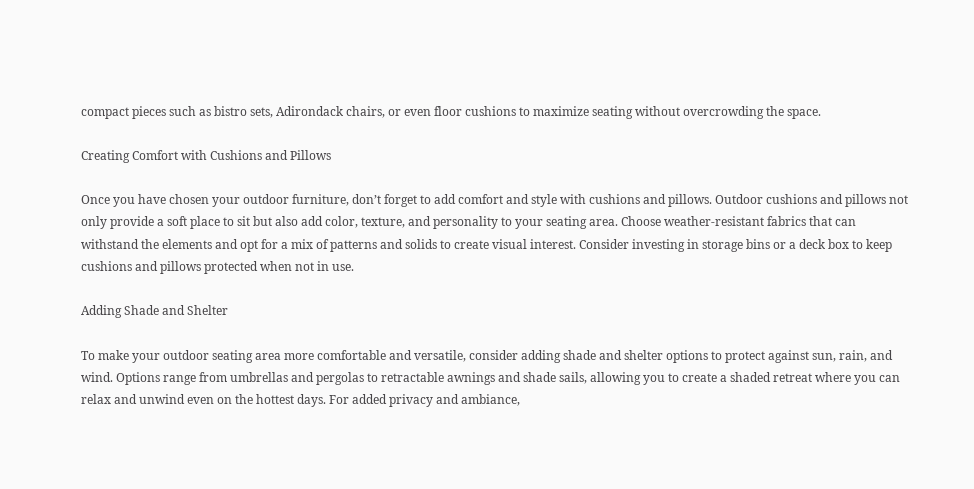compact pieces such as bistro sets, Adirondack chairs, or even floor cushions to maximize seating without overcrowding the space.

Creating Comfort with Cushions and Pillows

Once you have chosen your outdoor furniture, don’t forget to add comfort and style with cushions and pillows. Outdoor cushions and pillows not only provide a soft place to sit but also add color, texture, and personality to your seating area. Choose weather-resistant fabrics that can withstand the elements and opt for a mix of patterns and solids to create visual interest. Consider investing in storage bins or a deck box to keep cushions and pillows protected when not in use.

Adding Shade and Shelter

To make your outdoor seating area more comfortable and versatile, consider adding shade and shelter options to protect against sun, rain, and wind. Options range from umbrellas and pergolas to retractable awnings and shade sails, allowing you to create a shaded retreat where you can relax and unwind even on the hottest days. For added privacy and ambiance,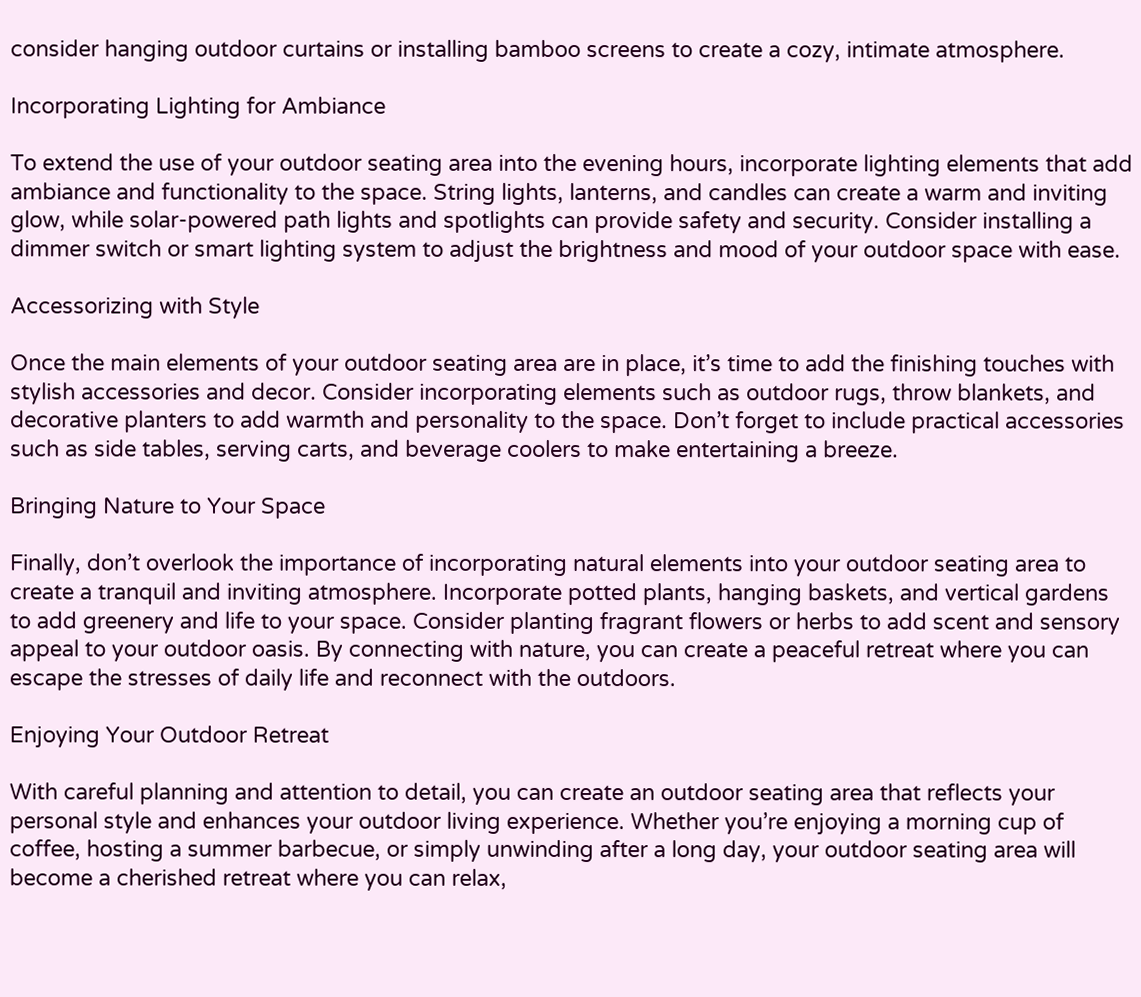consider hanging outdoor curtains or installing bamboo screens to create a cozy, intimate atmosphere.

Incorporating Lighting for Ambiance

To extend the use of your outdoor seating area into the evening hours, incorporate lighting elements that add ambiance and functionality to the space. String lights, lanterns, and candles can create a warm and inviting glow, while solar-powered path lights and spotlights can provide safety and security. Consider installing a dimmer switch or smart lighting system to adjust the brightness and mood of your outdoor space with ease.

Accessorizing with Style

Once the main elements of your outdoor seating area are in place, it’s time to add the finishing touches with stylish accessories and decor. Consider incorporating elements such as outdoor rugs, throw blankets, and decorative planters to add warmth and personality to the space. Don’t forget to include practical accessories such as side tables, serving carts, and beverage coolers to make entertaining a breeze.

Bringing Nature to Your Space

Finally, don’t overlook the importance of incorporating natural elements into your outdoor seating area to create a tranquil and inviting atmosphere. Incorporate potted plants, hanging baskets, and vertical gardens to add greenery and life to your space. Consider planting fragrant flowers or herbs to add scent and sensory appeal to your outdoor oasis. By connecting with nature, you can create a peaceful retreat where you can escape the stresses of daily life and reconnect with the outdoors.

Enjoying Your Outdoor Retreat

With careful planning and attention to detail, you can create an outdoor seating area that reflects your personal style and enhances your outdoor living experience. Whether you’re enjoying a morning cup of coffee, hosting a summer barbecue, or simply unwinding after a long day, your outdoor seating area will become a cherished retreat where you can relax,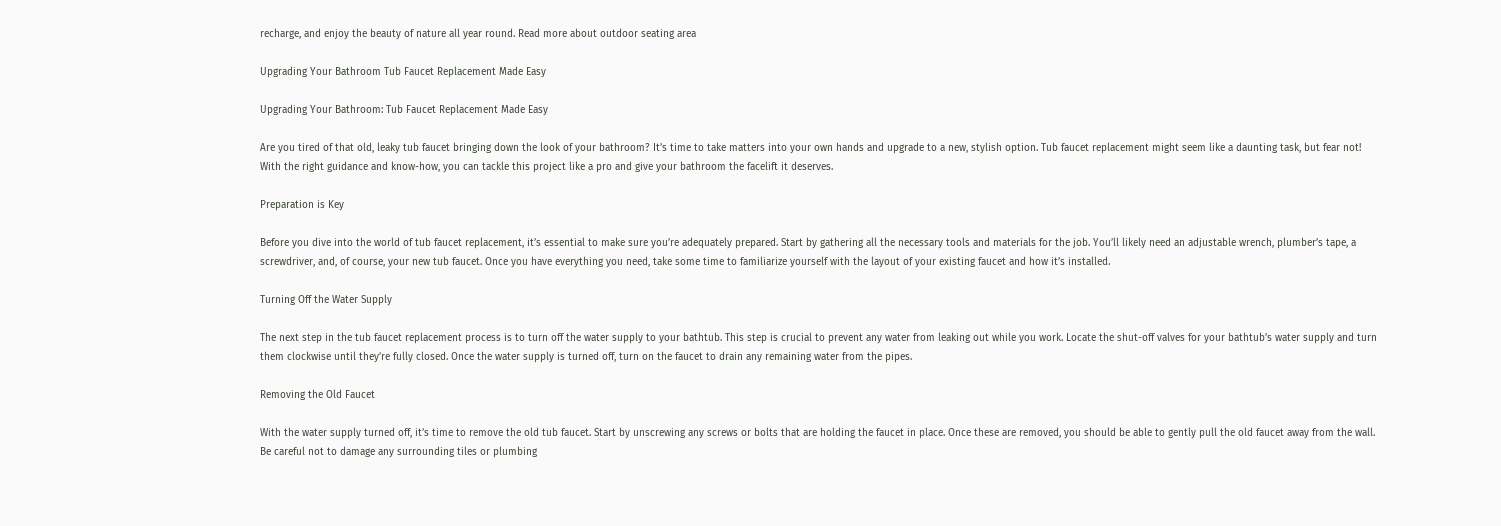recharge, and enjoy the beauty of nature all year round. Read more about outdoor seating area

Upgrading Your Bathroom Tub Faucet Replacement Made Easy

Upgrading Your Bathroom: Tub Faucet Replacement Made Easy

Are you tired of that old, leaky tub faucet bringing down the look of your bathroom? It’s time to take matters into your own hands and upgrade to a new, stylish option. Tub faucet replacement might seem like a daunting task, but fear not! With the right guidance and know-how, you can tackle this project like a pro and give your bathroom the facelift it deserves.

Preparation is Key

Before you dive into the world of tub faucet replacement, it’s essential to make sure you’re adequately prepared. Start by gathering all the necessary tools and materials for the job. You’ll likely need an adjustable wrench, plumber’s tape, a screwdriver, and, of course, your new tub faucet. Once you have everything you need, take some time to familiarize yourself with the layout of your existing faucet and how it’s installed.

Turning Off the Water Supply

The next step in the tub faucet replacement process is to turn off the water supply to your bathtub. This step is crucial to prevent any water from leaking out while you work. Locate the shut-off valves for your bathtub’s water supply and turn them clockwise until they’re fully closed. Once the water supply is turned off, turn on the faucet to drain any remaining water from the pipes.

Removing the Old Faucet

With the water supply turned off, it’s time to remove the old tub faucet. Start by unscrewing any screws or bolts that are holding the faucet in place. Once these are removed, you should be able to gently pull the old faucet away from the wall. Be careful not to damage any surrounding tiles or plumbing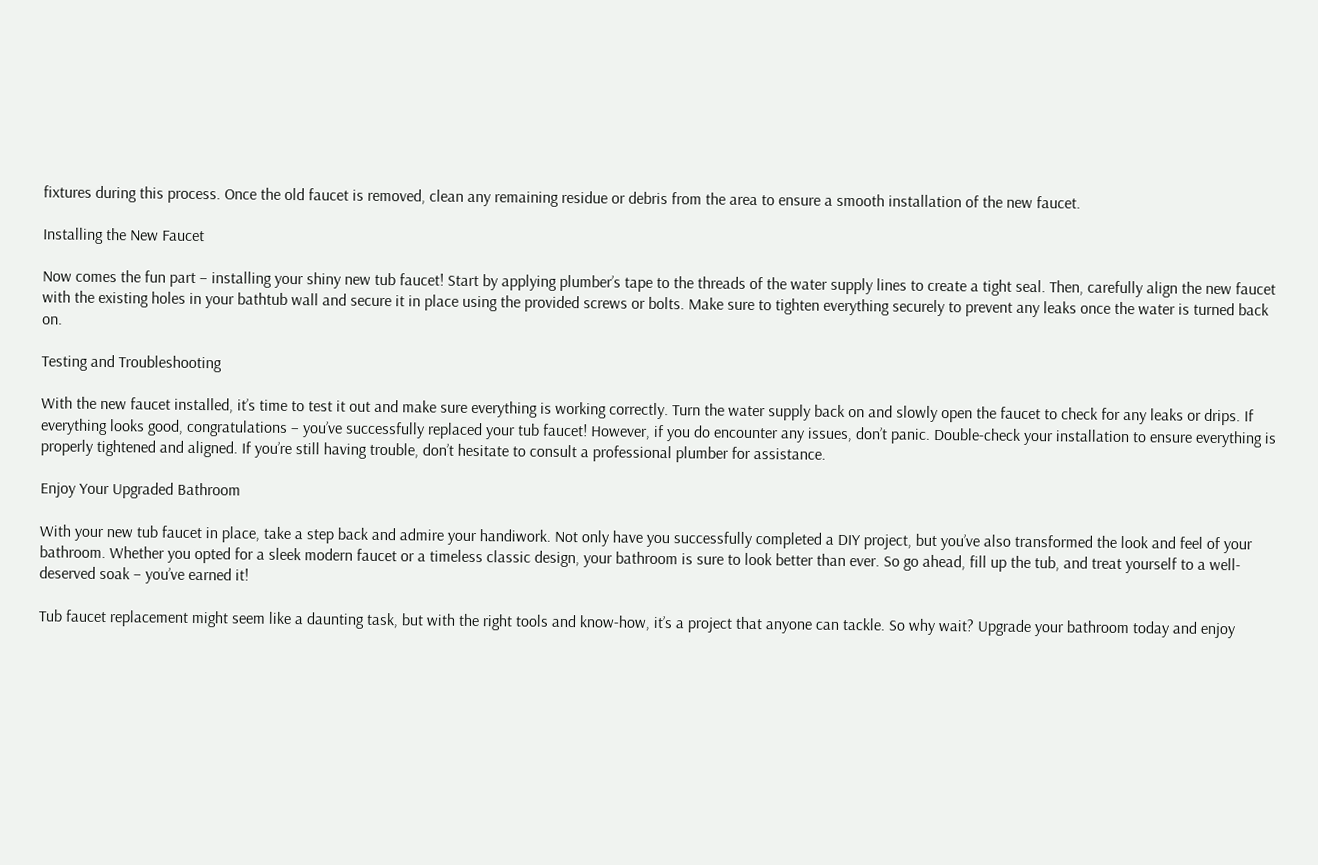fixtures during this process. Once the old faucet is removed, clean any remaining residue or debris from the area to ensure a smooth installation of the new faucet.

Installing the New Faucet

Now comes the fun part – installing your shiny new tub faucet! Start by applying plumber’s tape to the threads of the water supply lines to create a tight seal. Then, carefully align the new faucet with the existing holes in your bathtub wall and secure it in place using the provided screws or bolts. Make sure to tighten everything securely to prevent any leaks once the water is turned back on.

Testing and Troubleshooting

With the new faucet installed, it’s time to test it out and make sure everything is working correctly. Turn the water supply back on and slowly open the faucet to check for any leaks or drips. If everything looks good, congratulations – you’ve successfully replaced your tub faucet! However, if you do encounter any issues, don’t panic. Double-check your installation to ensure everything is properly tightened and aligned. If you’re still having trouble, don’t hesitate to consult a professional plumber for assistance.

Enjoy Your Upgraded Bathroom

With your new tub faucet in place, take a step back and admire your handiwork. Not only have you successfully completed a DIY project, but you’ve also transformed the look and feel of your bathroom. Whether you opted for a sleek modern faucet or a timeless classic design, your bathroom is sure to look better than ever. So go ahead, fill up the tub, and treat yourself to a well-deserved soak – you’ve earned it!

Tub faucet replacement might seem like a daunting task, but with the right tools and know-how, it’s a project that anyone can tackle. So why wait? Upgrade your bathroom today and enjoy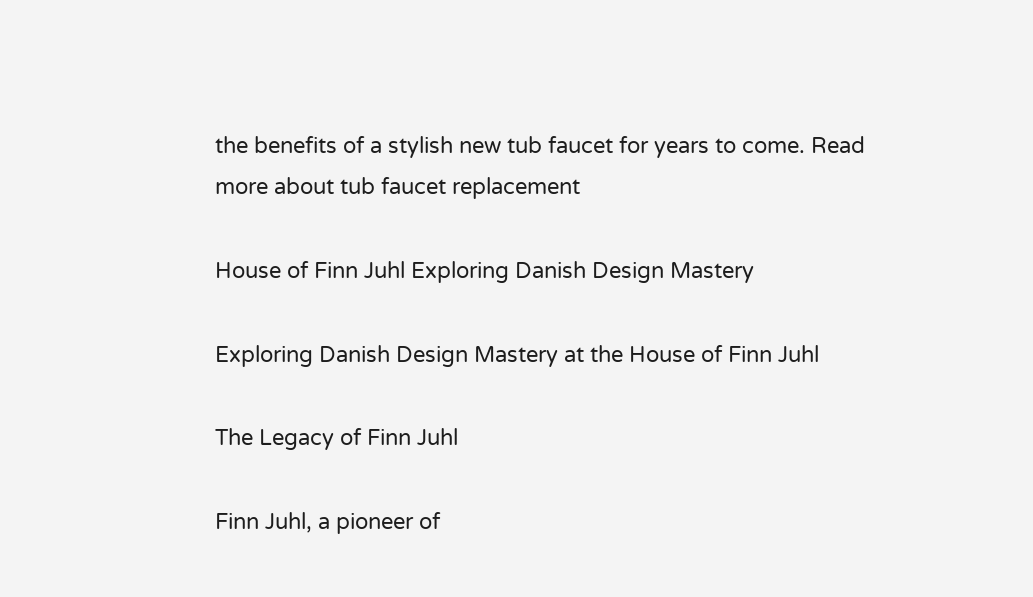the benefits of a stylish new tub faucet for years to come. Read more about tub faucet replacement

House of Finn Juhl Exploring Danish Design Mastery

Exploring Danish Design Mastery at the House of Finn Juhl

The Legacy of Finn Juhl

Finn Juhl, a pioneer of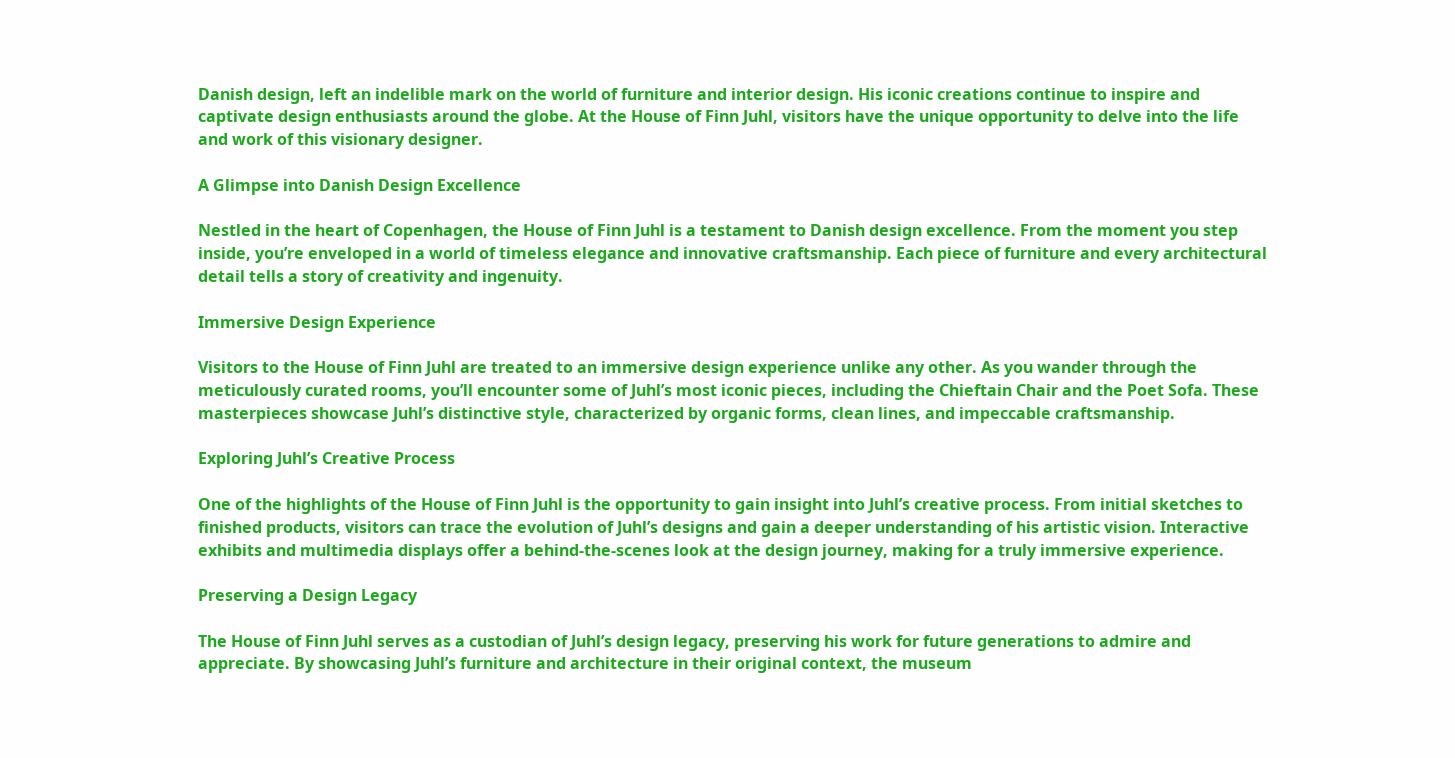Danish design, left an indelible mark on the world of furniture and interior design. His iconic creations continue to inspire and captivate design enthusiasts around the globe. At the House of Finn Juhl, visitors have the unique opportunity to delve into the life and work of this visionary designer.

A Glimpse into Danish Design Excellence

Nestled in the heart of Copenhagen, the House of Finn Juhl is a testament to Danish design excellence. From the moment you step inside, you’re enveloped in a world of timeless elegance and innovative craftsmanship. Each piece of furniture and every architectural detail tells a story of creativity and ingenuity.

Immersive Design Experience

Visitors to the House of Finn Juhl are treated to an immersive design experience unlike any other. As you wander through the meticulously curated rooms, you’ll encounter some of Juhl’s most iconic pieces, including the Chieftain Chair and the Poet Sofa. These masterpieces showcase Juhl’s distinctive style, characterized by organic forms, clean lines, and impeccable craftsmanship.

Exploring Juhl’s Creative Process

One of the highlights of the House of Finn Juhl is the opportunity to gain insight into Juhl’s creative process. From initial sketches to finished products, visitors can trace the evolution of Juhl’s designs and gain a deeper understanding of his artistic vision. Interactive exhibits and multimedia displays offer a behind-the-scenes look at the design journey, making for a truly immersive experience.

Preserving a Design Legacy

The House of Finn Juhl serves as a custodian of Juhl’s design legacy, preserving his work for future generations to admire and appreciate. By showcasing Juhl’s furniture and architecture in their original context, the museum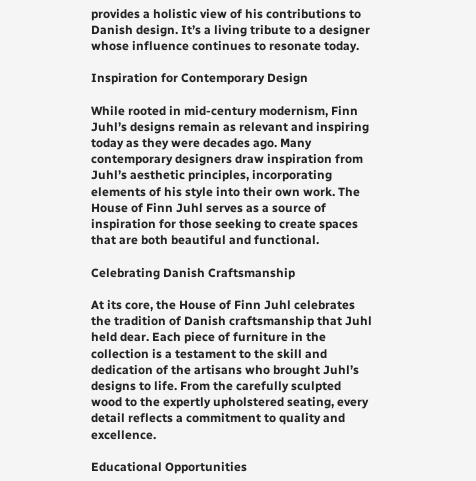provides a holistic view of his contributions to Danish design. It’s a living tribute to a designer whose influence continues to resonate today.

Inspiration for Contemporary Design

While rooted in mid-century modernism, Finn Juhl’s designs remain as relevant and inspiring today as they were decades ago. Many contemporary designers draw inspiration from Juhl’s aesthetic principles, incorporating elements of his style into their own work. The House of Finn Juhl serves as a source of inspiration for those seeking to create spaces that are both beautiful and functional.

Celebrating Danish Craftsmanship

At its core, the House of Finn Juhl celebrates the tradition of Danish craftsmanship that Juhl held dear. Each piece of furniture in the collection is a testament to the skill and dedication of the artisans who brought Juhl’s designs to life. From the carefully sculpted wood to the expertly upholstered seating, every detail reflects a commitment to quality and excellence.

Educational Opportunities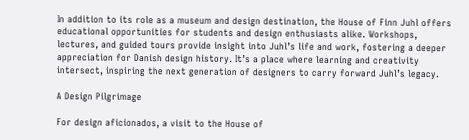In addition to its role as a museum and design destination, the House of Finn Juhl offers educational opportunities for students and design enthusiasts alike. Workshops, lectures, and guided tours provide insight into Juhl’s life and work, fostering a deeper appreciation for Danish design history. It’s a place where learning and creativity intersect, inspiring the next generation of designers to carry forward Juhl’s legacy.

A Design Pilgrimage

For design aficionados, a visit to the House of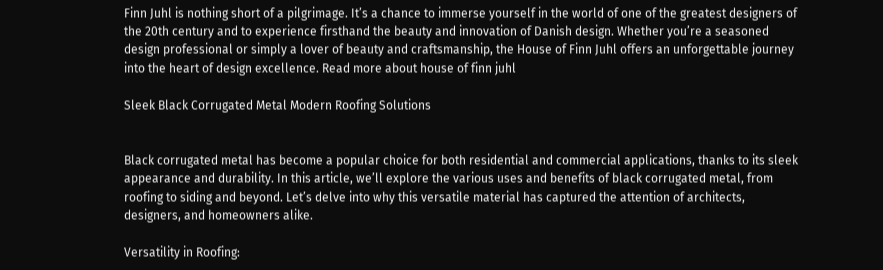Finn Juhl is nothing short of a pilgrimage. It’s a chance to immerse yourself in the world of one of the greatest designers of the 20th century and to experience firsthand the beauty and innovation of Danish design. Whether you’re a seasoned design professional or simply a lover of beauty and craftsmanship, the House of Finn Juhl offers an unforgettable journey into the heart of design excellence. Read more about house of finn juhl

Sleek Black Corrugated Metal Modern Roofing Solutions


Black corrugated metal has become a popular choice for both residential and commercial applications, thanks to its sleek appearance and durability. In this article, we’ll explore the various uses and benefits of black corrugated metal, from roofing to siding and beyond. Let’s delve into why this versatile material has captured the attention of architects, designers, and homeowners alike.

Versatility in Roofing: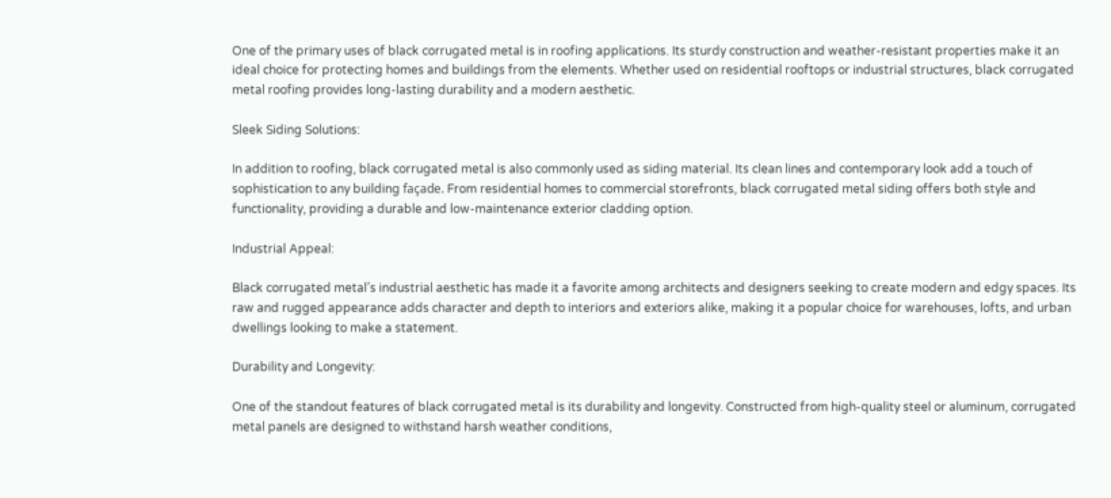One of the primary uses of black corrugated metal is in roofing applications. Its sturdy construction and weather-resistant properties make it an ideal choice for protecting homes and buildings from the elements. Whether used on residential rooftops or industrial structures, black corrugated metal roofing provides long-lasting durability and a modern aesthetic.

Sleek Siding Solutions:

In addition to roofing, black corrugated metal is also commonly used as siding material. Its clean lines and contemporary look add a touch of sophistication to any building façade. From residential homes to commercial storefronts, black corrugated metal siding offers both style and functionality, providing a durable and low-maintenance exterior cladding option.

Industrial Appeal:

Black corrugated metal’s industrial aesthetic has made it a favorite among architects and designers seeking to create modern and edgy spaces. Its raw and rugged appearance adds character and depth to interiors and exteriors alike, making it a popular choice for warehouses, lofts, and urban dwellings looking to make a statement.

Durability and Longevity:

One of the standout features of black corrugated metal is its durability and longevity. Constructed from high-quality steel or aluminum, corrugated metal panels are designed to withstand harsh weather conditions,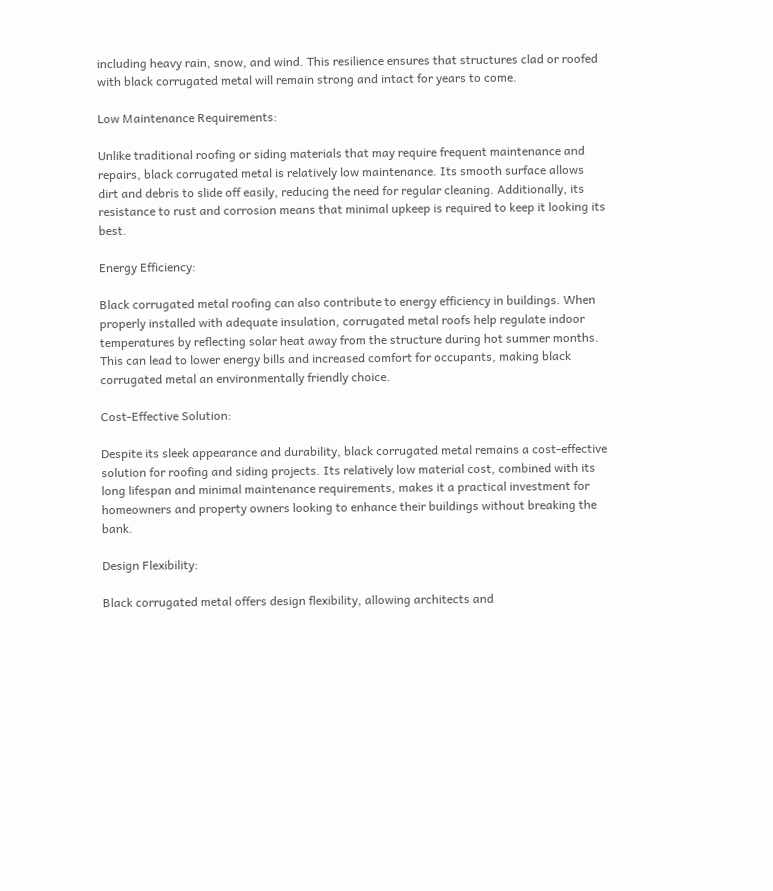including heavy rain, snow, and wind. This resilience ensures that structures clad or roofed with black corrugated metal will remain strong and intact for years to come.

Low Maintenance Requirements:

Unlike traditional roofing or siding materials that may require frequent maintenance and repairs, black corrugated metal is relatively low maintenance. Its smooth surface allows dirt and debris to slide off easily, reducing the need for regular cleaning. Additionally, its resistance to rust and corrosion means that minimal upkeep is required to keep it looking its best.

Energy Efficiency:

Black corrugated metal roofing can also contribute to energy efficiency in buildings. When properly installed with adequate insulation, corrugated metal roofs help regulate indoor temperatures by reflecting solar heat away from the structure during hot summer months. This can lead to lower energy bills and increased comfort for occupants, making black corrugated metal an environmentally friendly choice.

Cost-Effective Solution:

Despite its sleek appearance and durability, black corrugated metal remains a cost-effective solution for roofing and siding projects. Its relatively low material cost, combined with its long lifespan and minimal maintenance requirements, makes it a practical investment for homeowners and property owners looking to enhance their buildings without breaking the bank.

Design Flexibility:

Black corrugated metal offers design flexibility, allowing architects and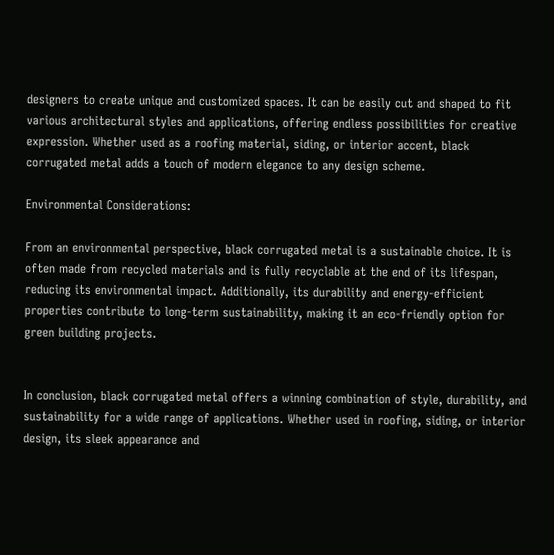designers to create unique and customized spaces. It can be easily cut and shaped to fit various architectural styles and applications, offering endless possibilities for creative expression. Whether used as a roofing material, siding, or interior accent, black corrugated metal adds a touch of modern elegance to any design scheme.

Environmental Considerations:

From an environmental perspective, black corrugated metal is a sustainable choice. It is often made from recycled materials and is fully recyclable at the end of its lifespan, reducing its environmental impact. Additionally, its durability and energy-efficient properties contribute to long-term sustainability, making it an eco-friendly option for green building projects.


In conclusion, black corrugated metal offers a winning combination of style, durability, and sustainability for a wide range of applications. Whether used in roofing, siding, or interior design, its sleek appearance and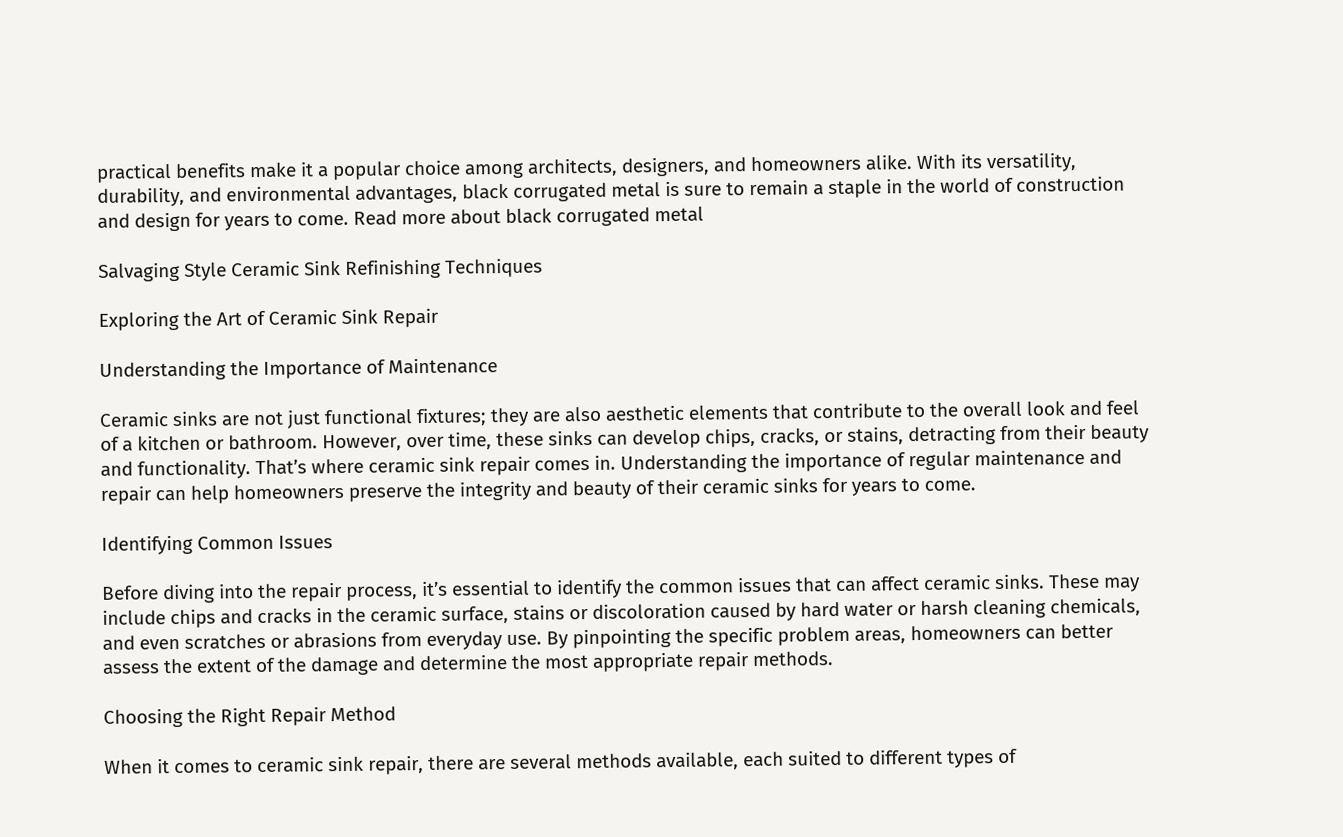practical benefits make it a popular choice among architects, designers, and homeowners alike. With its versatility, durability, and environmental advantages, black corrugated metal is sure to remain a staple in the world of construction and design for years to come. Read more about black corrugated metal

Salvaging Style Ceramic Sink Refinishing Techniques

Exploring the Art of Ceramic Sink Repair

Understanding the Importance of Maintenance

Ceramic sinks are not just functional fixtures; they are also aesthetic elements that contribute to the overall look and feel of a kitchen or bathroom. However, over time, these sinks can develop chips, cracks, or stains, detracting from their beauty and functionality. That’s where ceramic sink repair comes in. Understanding the importance of regular maintenance and repair can help homeowners preserve the integrity and beauty of their ceramic sinks for years to come.

Identifying Common Issues

Before diving into the repair process, it’s essential to identify the common issues that can affect ceramic sinks. These may include chips and cracks in the ceramic surface, stains or discoloration caused by hard water or harsh cleaning chemicals, and even scratches or abrasions from everyday use. By pinpointing the specific problem areas, homeowners can better assess the extent of the damage and determine the most appropriate repair methods.

Choosing the Right Repair Method

When it comes to ceramic sink repair, there are several methods available, each suited to different types of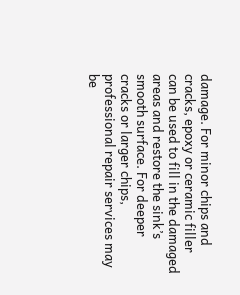damage. For minor chips and cracks, epoxy or ceramic filler can be used to fill in the damaged areas and restore the sink’s smooth surface. For deeper cracks or larger chips, professional repair services may be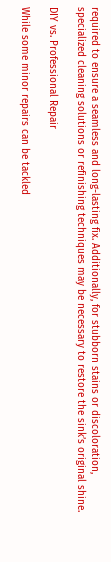required to ensure a seamless and long-lasting fix. Additionally, for stubborn stains or discoloration, specialized cleaning solutions or refinishing techniques may be necessary to restore the sink’s original shine.

DIY vs. Professional Repair

While some minor repairs can be tackled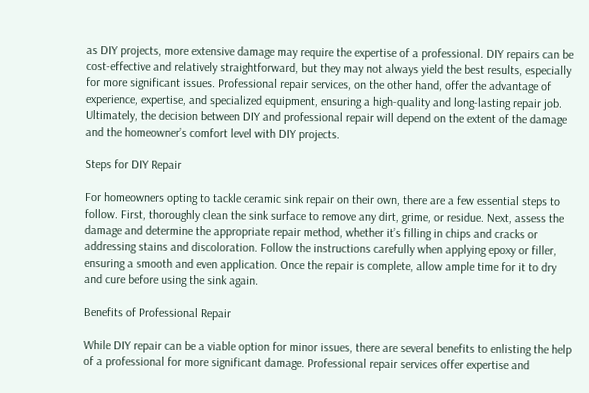as DIY projects, more extensive damage may require the expertise of a professional. DIY repairs can be cost-effective and relatively straightforward, but they may not always yield the best results, especially for more significant issues. Professional repair services, on the other hand, offer the advantage of experience, expertise, and specialized equipment, ensuring a high-quality and long-lasting repair job. Ultimately, the decision between DIY and professional repair will depend on the extent of the damage and the homeowner’s comfort level with DIY projects.

Steps for DIY Repair

For homeowners opting to tackle ceramic sink repair on their own, there are a few essential steps to follow. First, thoroughly clean the sink surface to remove any dirt, grime, or residue. Next, assess the damage and determine the appropriate repair method, whether it’s filling in chips and cracks or addressing stains and discoloration. Follow the instructions carefully when applying epoxy or filler, ensuring a smooth and even application. Once the repair is complete, allow ample time for it to dry and cure before using the sink again.

Benefits of Professional Repair

While DIY repair can be a viable option for minor issues, there are several benefits to enlisting the help of a professional for more significant damage. Professional repair services offer expertise and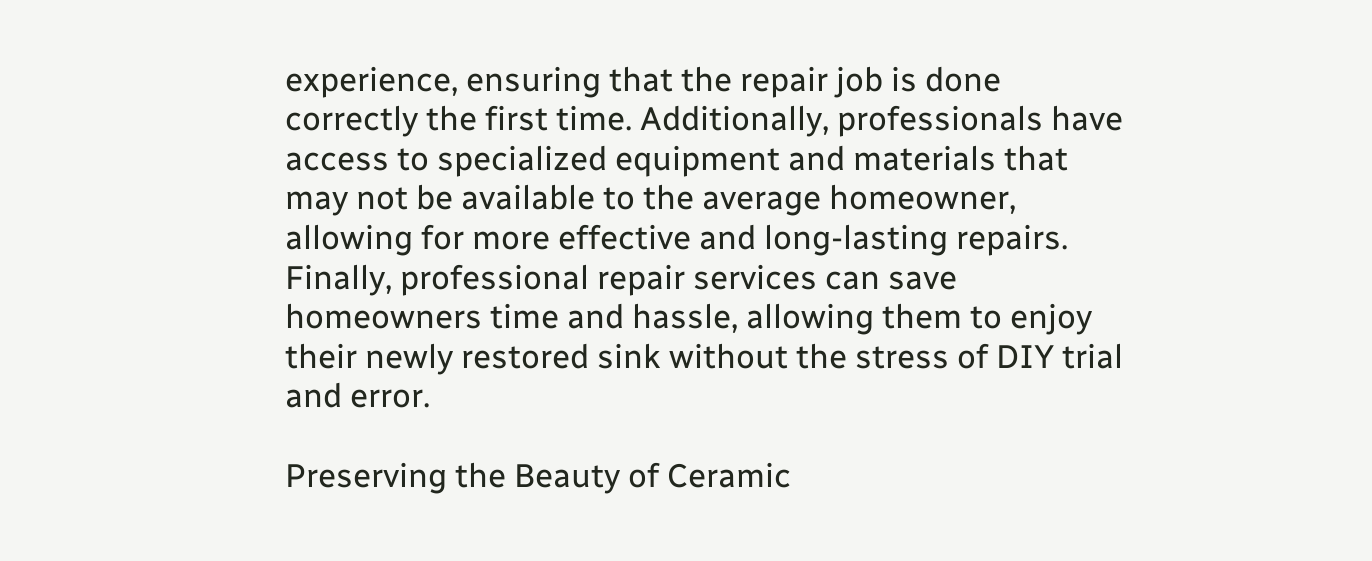experience, ensuring that the repair job is done correctly the first time. Additionally, professionals have access to specialized equipment and materials that may not be available to the average homeowner, allowing for more effective and long-lasting repairs. Finally, professional repair services can save homeowners time and hassle, allowing them to enjoy their newly restored sink without the stress of DIY trial and error.

Preserving the Beauty of Ceramic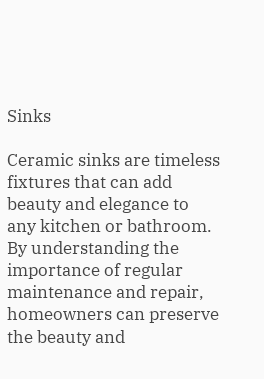Sinks

Ceramic sinks are timeless fixtures that can add beauty and elegance to any kitchen or bathroom. By understanding the importance of regular maintenance and repair, homeowners can preserve the beauty and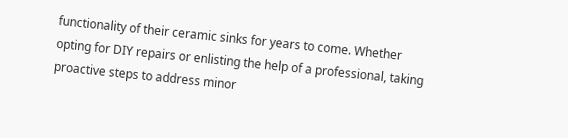functionality of their ceramic sinks for years to come. Whether opting for DIY repairs or enlisting the help of a professional, taking proactive steps to address minor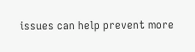issues can help prevent more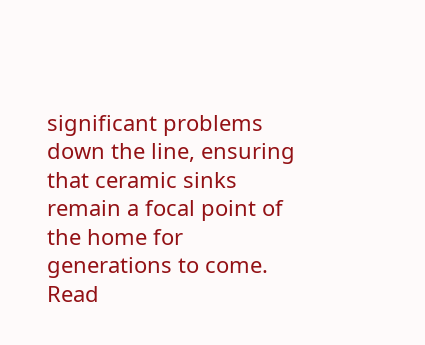significant problems down the line, ensuring that ceramic sinks remain a focal point of the home for generations to come. Read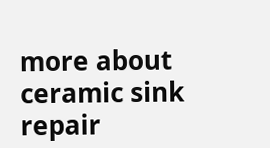more about ceramic sink repair